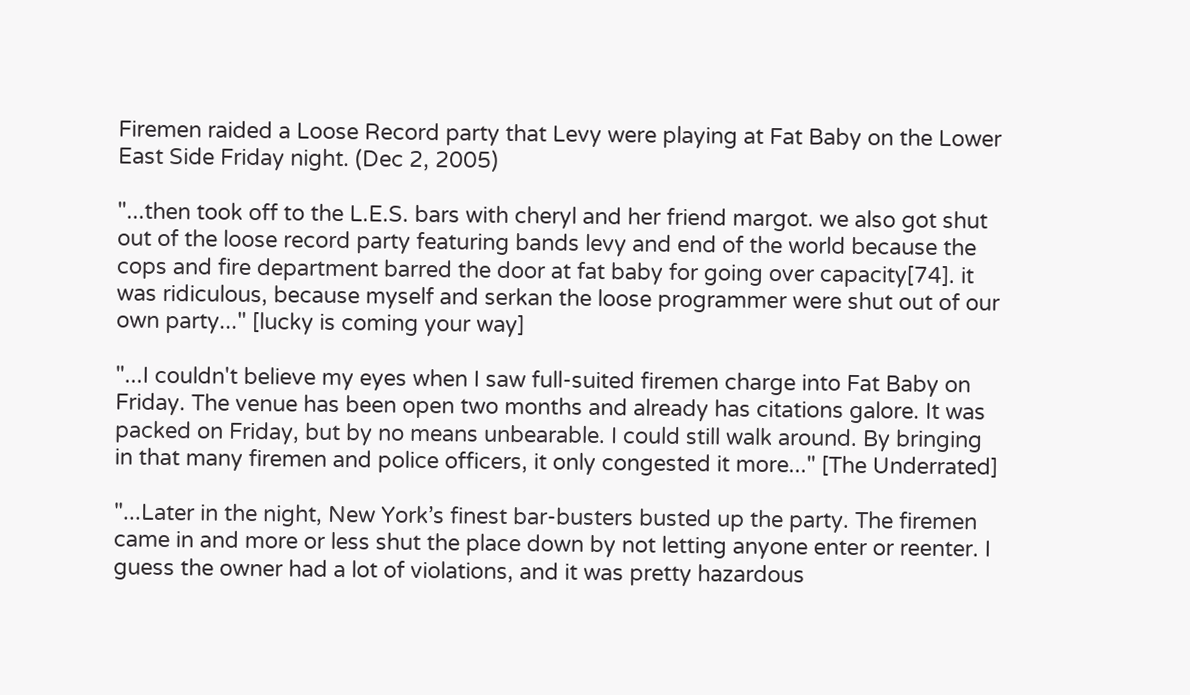Firemen raided a Loose Record party that Levy were playing at Fat Baby on the Lower East Side Friday night. (Dec 2, 2005)

"...then took off to the L.E.S. bars with cheryl and her friend margot. we also got shut out of the loose record party featuring bands levy and end of the world because the cops and fire department barred the door at fat baby for going over capacity[74]. it was ridiculous, because myself and serkan the loose programmer were shut out of our own party..." [lucky is coming your way]

"...I couldn't believe my eyes when I saw full-suited firemen charge into Fat Baby on Friday. The venue has been open two months and already has citations galore. It was packed on Friday, but by no means unbearable. I could still walk around. By bringing in that many firemen and police officers, it only congested it more..." [The Underrated]

"...Later in the night, New York’s finest bar-busters busted up the party. The firemen came in and more or less shut the place down by not letting anyone enter or reenter. I guess the owner had a lot of violations, and it was pretty hazardous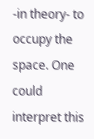-in theory- to occupy the space. One could interpret this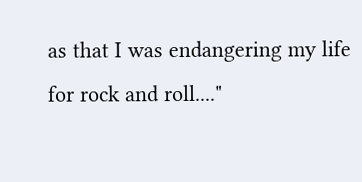as that I was endangering my life for rock and roll...."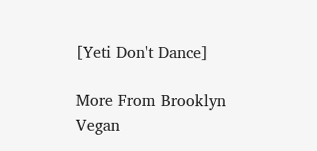[Yeti Don't Dance]

More From Brooklyn Vegan